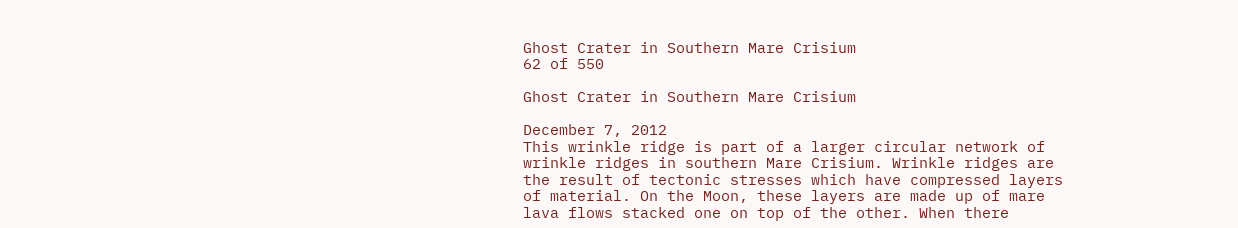Ghost Crater in Southern Mare Crisium
62 of 550

Ghost Crater in Southern Mare Crisium

December 7, 2012
This wrinkle ridge is part of a larger circular network of wrinkle ridges in southern Mare Crisium. Wrinkle ridges are the result of tectonic stresses which have compressed layers of material. On the Moon, these layers are made up of mare lava flows stacked one on top of the other. When there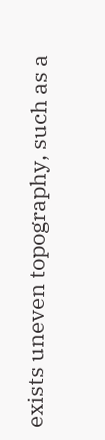exists uneven topography, such as a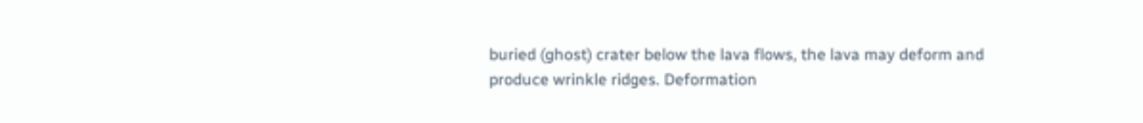buried (ghost) crater below the lava flows, the lava may deform and produce wrinkle ridges. Deformation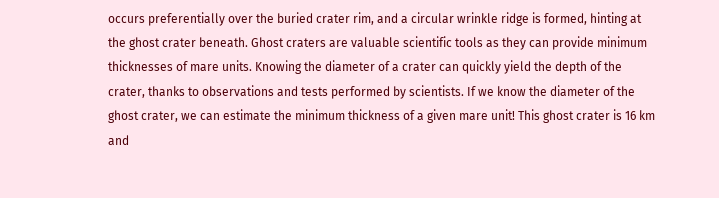occurs preferentially over the buried crater rim, and a circular wrinkle ridge is formed, hinting at the ghost crater beneath. Ghost craters are valuable scientific tools as they can provide minimum thicknesses of mare units. Knowing the diameter of a crater can quickly yield the depth of the crater, thanks to observations and tests performed by scientists. If we know the diameter of the ghost crater, we can estimate the minimum thickness of a given mare unit! This ghost crater is 16 km and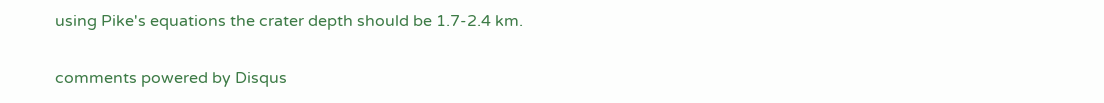using Pike's equations the crater depth should be 1.7-2.4 km.

comments powered by Disqus